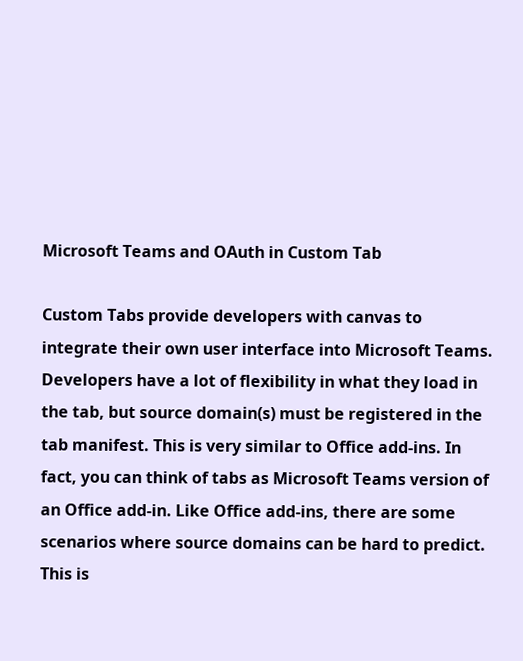Microsoft Teams and OAuth in Custom Tab

Custom Tabs provide developers with canvas to integrate their own user interface into Microsoft Teams. Developers have a lot of flexibility in what they load in the tab, but source domain(s) must be registered in the tab manifest. This is very similar to Office add-ins. In fact, you can think of tabs as Microsoft Teams version of an Office add-in. Like Office add-ins, there are some scenarios where source domains can be hard to predict. This is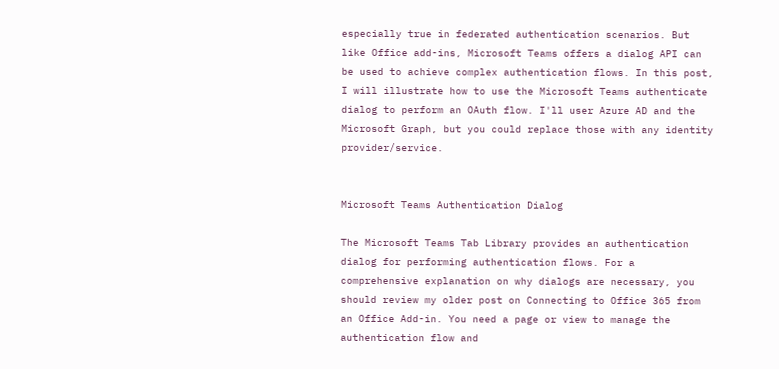especially true in federated authentication scenarios. But like Office add-ins, Microsoft Teams offers a dialog API can be used to achieve complex authentication flows. In this post, I will illustrate how to use the Microsoft Teams authenticate dialog to perform an OAuth flow. I'll user Azure AD and the Microsoft Graph, but you could replace those with any identity provider/service.


Microsoft Teams Authentication Dialog

The Microsoft Teams Tab Library provides an authentication dialog for performing authentication flows. For a comprehensive explanation on why dialogs are necessary, you should review my older post on Connecting to Office 365 from an Office Add-in. You need a page or view to manage the authentication flow and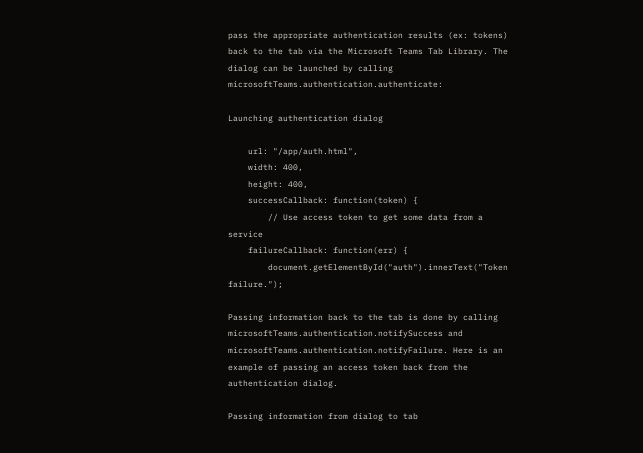pass the appropriate authentication results (ex: tokens) back to the tab via the Microsoft Teams Tab Library. The dialog can be launched by calling microsoftTeams.authentication.authenticate:

Launching authentication dialog

    url: "/app/auth.html",
    width: 400,
    height: 400,
    successCallback: function(token) {
        // Use access token to get some data from a service
    failureCallback: function(err) {
        document.getElementById("auth").innerText("Token failure.");

Passing information back to the tab is done by calling microsoftTeams.authentication.notifySuccess and microsoftTeams.authentication.notifyFailure. Here is an example of passing an access token back from the authentication dialog.

Passing information from dialog to tab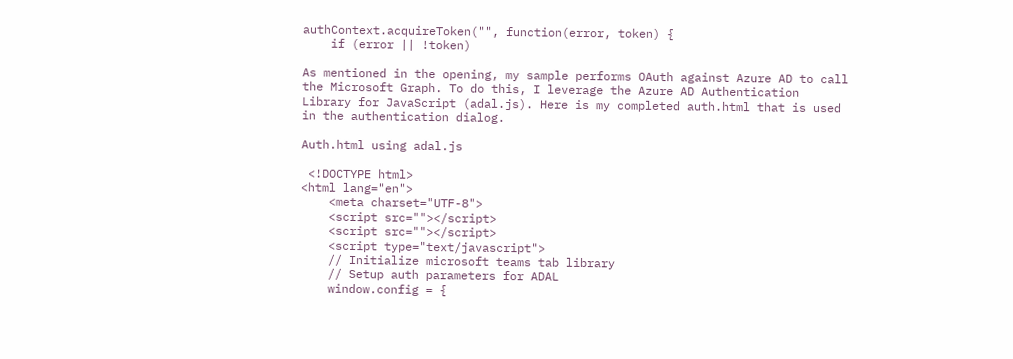authContext.acquireToken("", function(error, token) {
    if (error || !token)

As mentioned in the opening, my sample performs OAuth against Azure AD to call the Microsoft Graph. To do this, I leverage the Azure AD Authentication Library for JavaScript (adal.js). Here is my completed auth.html that is used in the authentication dialog.

Auth.html using adal.js

 <!DOCTYPE html>
<html lang="en">
    <meta charset="UTF-8">
    <script src=""></script>
    <script src=""></script>
    <script type="text/javascript">
    // Initialize microsoft teams tab library
    // Setup auth parameters for ADAL
    window.config = {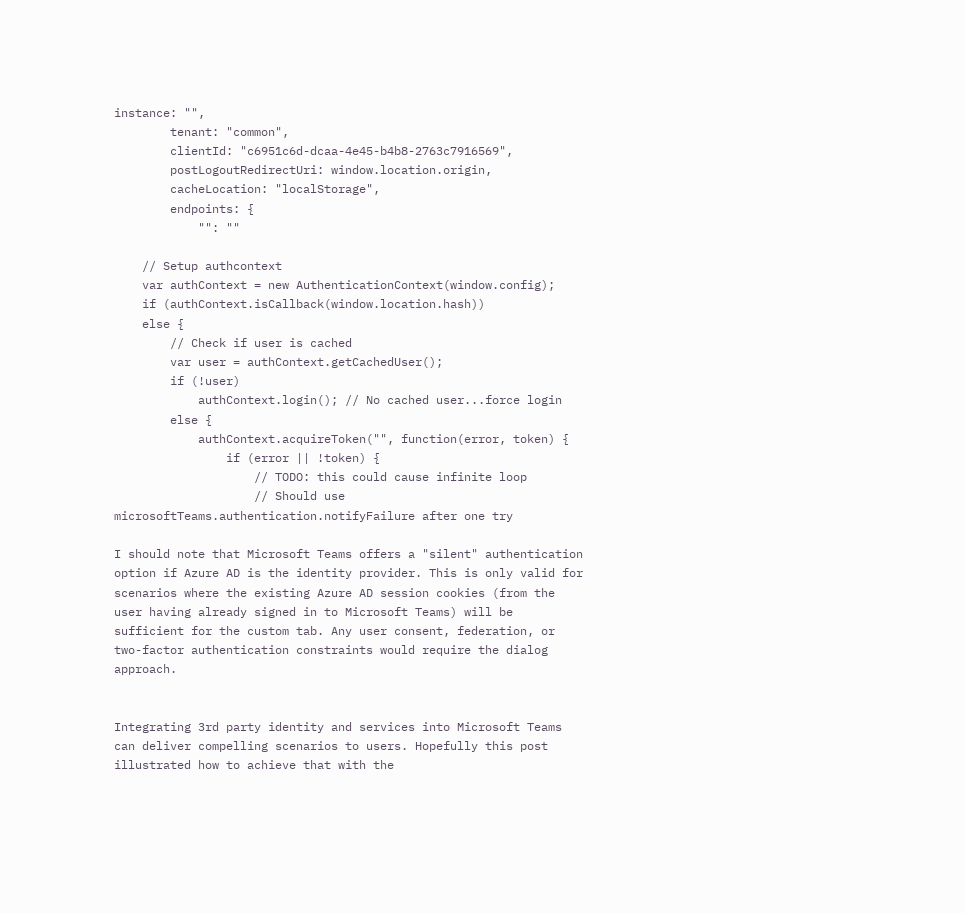instance: "",
        tenant: "common",
        clientId: "c6951c6d-dcaa-4e45-b4b8-2763c7916569",
        postLogoutRedirectUri: window.location.origin,
        cacheLocation: "localStorage",
        endpoints: {
            "": ""

    // Setup authcontext
    var authContext = new AuthenticationContext(window.config);
    if (authContext.isCallback(window.location.hash))
    else {
        // Check if user is cached
        var user = authContext.getCachedUser();
        if (!user)
            authContext.login(); // No cached user...force login
        else {
            authContext.acquireToken("", function(error, token) {
                if (error || !token) {
                    // TODO: this could cause infinite loop
                    // Should use microsoftTeams.authentication.notifyFailure after one try

I should note that Microsoft Teams offers a "silent" authentication option if Azure AD is the identity provider. This is only valid for scenarios where the existing Azure AD session cookies (from the user having already signed in to Microsoft Teams) will be sufficient for the custom tab. Any user consent, federation, or two-factor authentication constraints would require the dialog approach.


Integrating 3rd party identity and services into Microsoft Teams can deliver compelling scenarios to users. Hopefully this post illustrated how to achieve that with the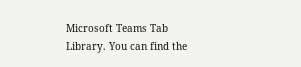Microsoft Teams Tab Library. You can find the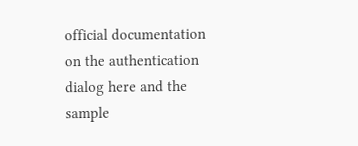official documentation on the authentication dialog here and the sample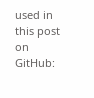used in this post on GitHub: